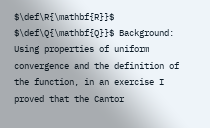$\def\R{\mathbf{R}}$ $\def\Q{\mathbf{Q}}$ Background: Using properties of uniform convergence and the definition of the function, in an exercise I proved that the Cantor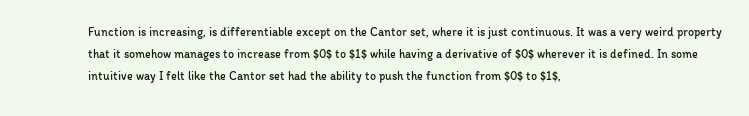Function is increasing, is differentiable except on the Cantor set, where it is just continuous. It was a very weird property that it somehow manages to increase from $0$ to $1$ while having a derivative of $0$ wherever it is defined. In some intuitive way I felt like the Cantor set had the ability to push the function from $0$ to $1$,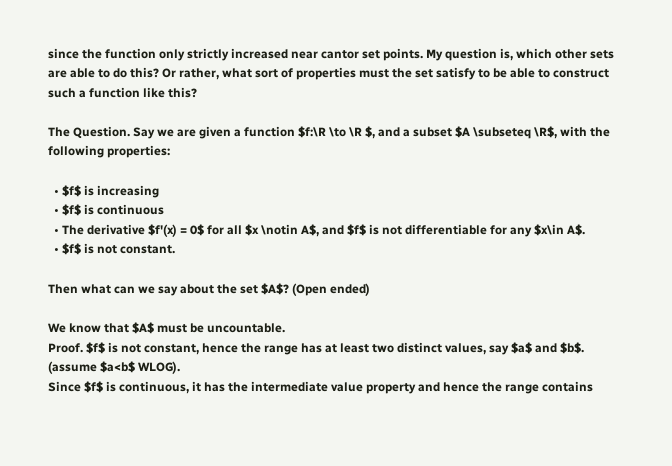since the function only strictly increased near cantor set points. My question is, which other sets are able to do this? Or rather, what sort of properties must the set satisfy to be able to construct such a function like this?

The Question. Say we are given a function $f:\R \to \R $, and a subset $A \subseteq \R$, with the following properties:

  • $f$ is increasing
  • $f$ is continuous
  • The derivative $f'(x) = 0$ for all $x \notin A$, and $f$ is not differentiable for any $x\in A$.
  • $f$ is not constant.

Then what can we say about the set $A$? (Open ended)

We know that $A$ must be uncountable.
Proof. $f$ is not constant, hence the range has at least two distinct values, say $a$ and $b$. (assume $a<b$ WLOG).
Since $f$ is continuous, it has the intermediate value property and hence the range contains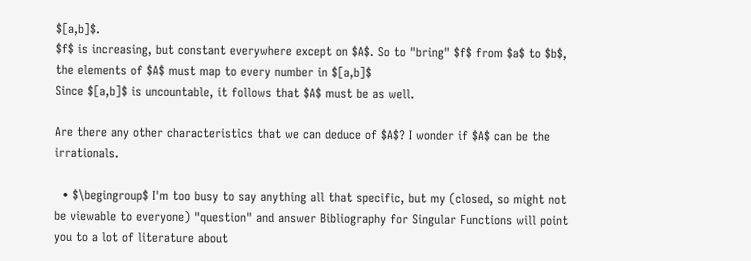$[a,b]$.
$f$ is increasing, but constant everywhere except on $A$. So to "bring" $f$ from $a$ to $b$, the elements of $A$ must map to every number in $[a,b]$
Since $[a,b]$ is uncountable, it follows that $A$ must be as well.

Are there any other characteristics that we can deduce of $A$? I wonder if $A$ can be the irrationals.

  • $\begingroup$ I'm too busy to say anything all that specific, but my (closed, so might not be viewable to everyone) "question" and answer Bibliography for Singular Functions will point you to a lot of literature about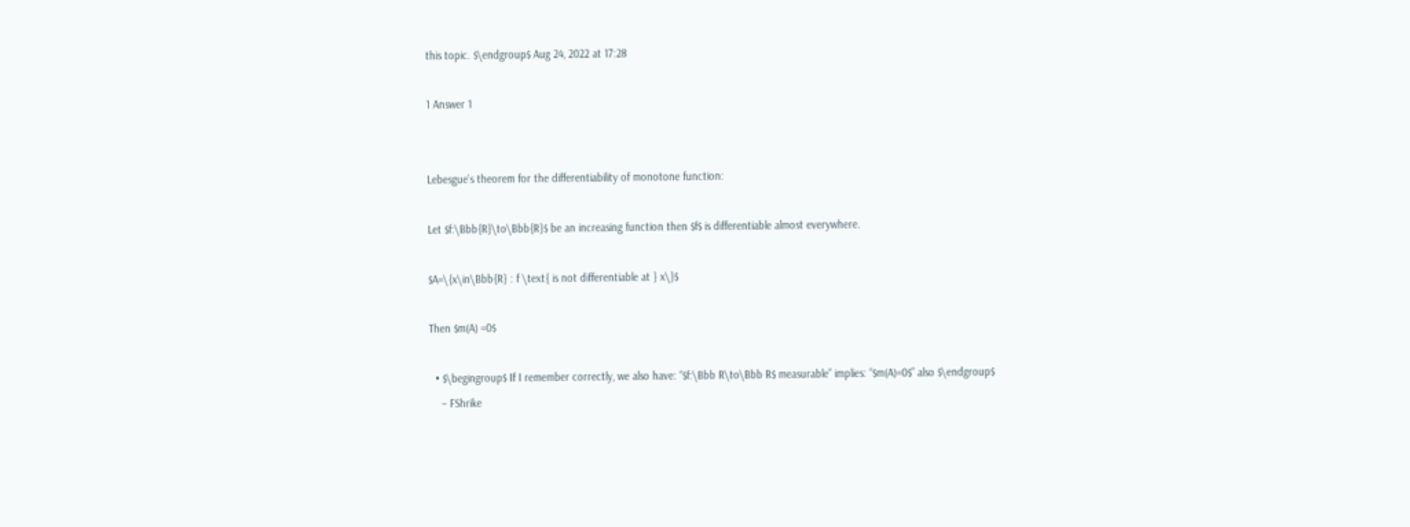this topic. $\endgroup$ Aug 24, 2022 at 17:28

1 Answer 1


Lebesgue's theorem for the differentiability of monotone function:

Let $f:\Bbb{R}\to\Bbb{R}$ be an increasing function then $f$ is differentiable almost everywhere.

$A=\{x\in\Bbb{R} : f \text{ is not differentiable at } x\}$

Then $m(A) =0$

  • $\begingroup$ If I remember correctly, we also have: “$f:\Bbb R\to\Bbb R$ measurable” implies: “$m(A)=0$” also $\endgroup$
    – FShrike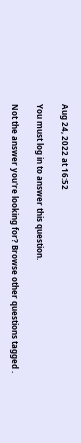Aug 24, 2022 at 16:52

You must log in to answer this question.

Not the answer you're looking for? Browse other questions tagged .